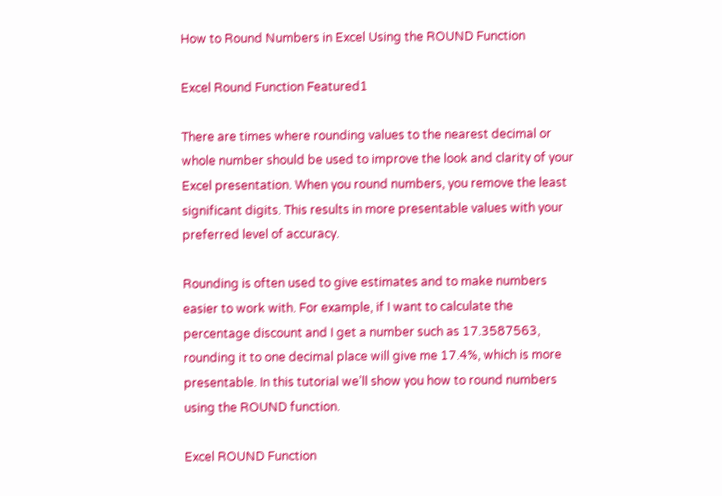How to Round Numbers in Excel Using the ROUND Function

Excel Round Function Featured1

There are times where rounding values to the nearest decimal or whole number should be used to improve the look and clarity of your Excel presentation. When you round numbers, you remove the least significant digits. This results in more presentable values with your preferred level of accuracy.

Rounding is often used to give estimates and to make numbers easier to work with. For example, if I want to calculate the percentage discount and I get a number such as 17.3587563, rounding it to one decimal place will give me 17.4%, which is more presentable. In this tutorial we’ll show you how to round numbers using the ROUND function.

Excel ROUND Function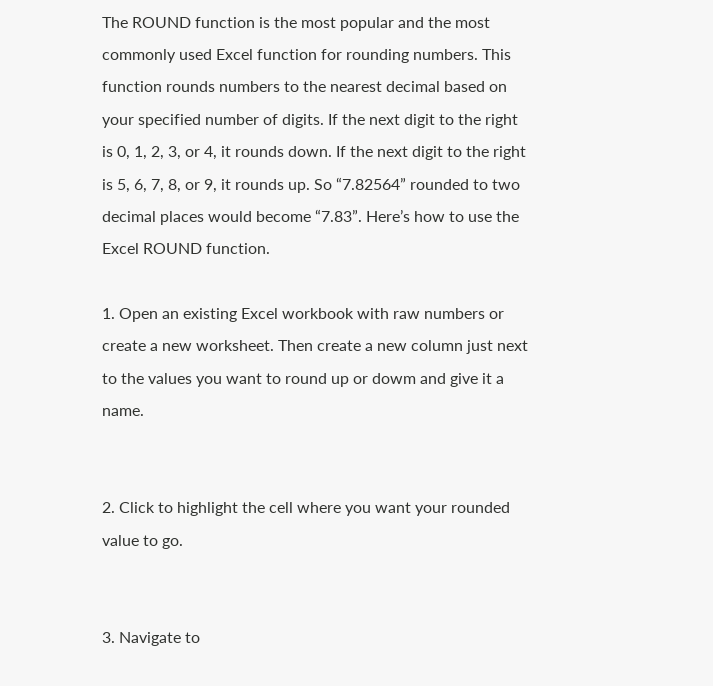The ROUND function is the most popular and the most commonly used Excel function for rounding numbers. This function rounds numbers to the nearest decimal based on your specified number of digits. If the next digit to the right is 0, 1, 2, 3, or 4, it rounds down. If the next digit to the right is 5, 6, 7, 8, or 9, it rounds up. So “7.82564” rounded to two decimal places would become “7.83”. Here’s how to use the Excel ROUND function.

1. Open an existing Excel workbook with raw numbers or create a new worksheet. Then create a new column just next to the values you want to round up or dowm and give it a name.


2. Click to highlight the cell where you want your rounded value to go.


3. Navigate to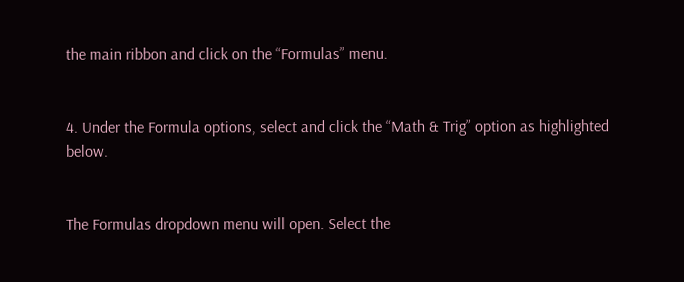the main ribbon and click on the “Formulas” menu.


4. Under the Formula options, select and click the “Math & Trig” option as highlighted below.


The Formulas dropdown menu will open. Select the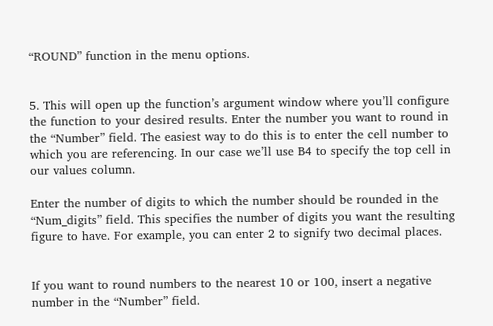“ROUND” function in the menu options.


5. This will open up the function’s argument window where you’ll configure the function to your desired results. Enter the number you want to round in the “Number” field. The easiest way to do this is to enter the cell number to which you are referencing. In our case we’ll use B4 to specify the top cell in our values column.

Enter the number of digits to which the number should be rounded in the “Num_digits” field. This specifies the number of digits you want the resulting figure to have. For example, you can enter 2 to signify two decimal places.


If you want to round numbers to the nearest 10 or 100, insert a negative number in the “Number” field.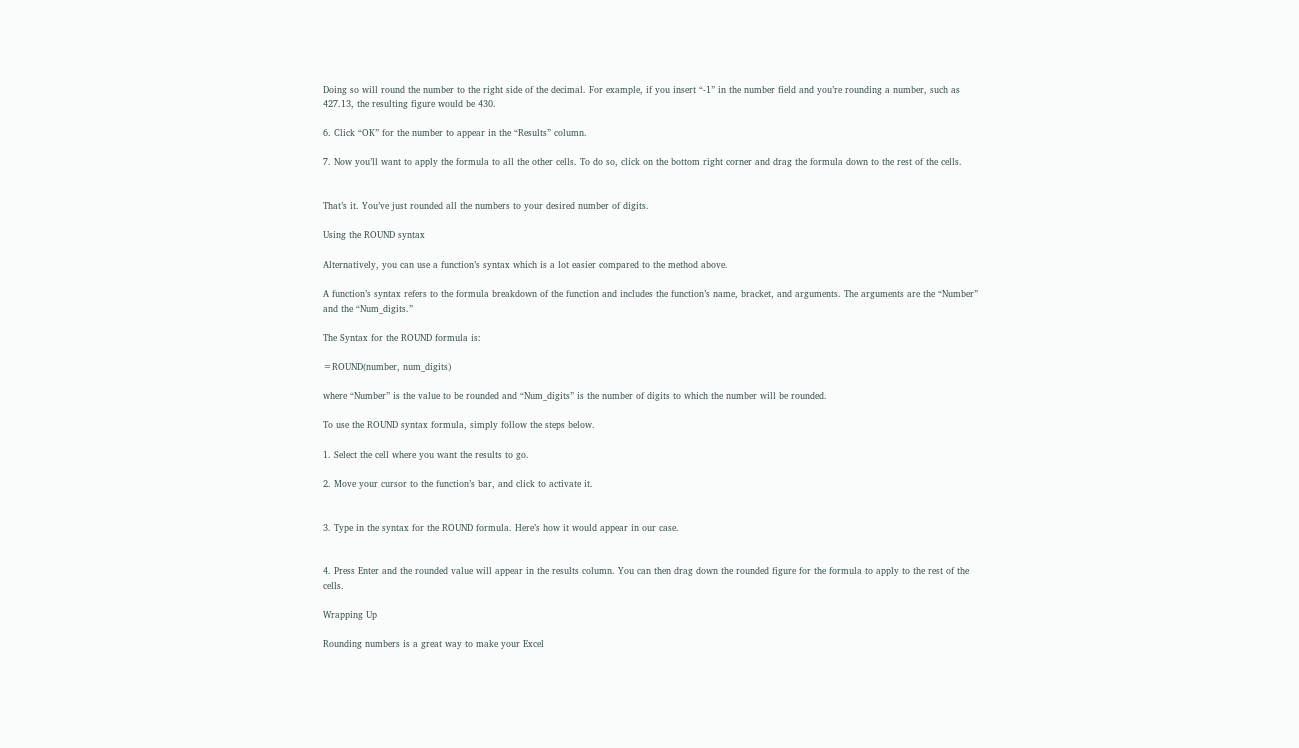Doing so will round the number to the right side of the decimal. For example, if you insert “-1” in the number field and you’re rounding a number, such as 427.13, the resulting figure would be 430.

6. Click “OK” for the number to appear in the “Results” column.

7. Now you’ll want to apply the formula to all the other cells. To do so, click on the bottom right corner and drag the formula down to the rest of the cells.


That’s it. You’ve just rounded all the numbers to your desired number of digits.

Using the ROUND syntax

Alternatively, you can use a function’s syntax which is a lot easier compared to the method above.

A function’s syntax refers to the formula breakdown of the function and includes the function’s name, bracket, and arguments. The arguments are the “Number” and the “Num_digits.”

The Syntax for the ROUND formula is:

=ROUND(number, num_digits)

where “Number” is the value to be rounded and “Num_digits” is the number of digits to which the number will be rounded.

To use the ROUND syntax formula, simply follow the steps below.

1. Select the cell where you want the results to go.

2. Move your cursor to the function’s bar, and click to activate it.


3. Type in the syntax for the ROUND formula. Here’s how it would appear in our case.


4. Press Enter and the rounded value will appear in the results column. You can then drag down the rounded figure for the formula to apply to the rest of the cells.

Wrapping Up

Rounding numbers is a great way to make your Excel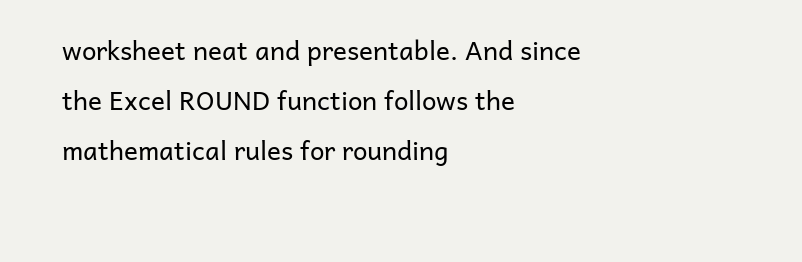worksheet neat and presentable. And since the Excel ROUND function follows the mathematical rules for rounding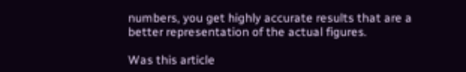numbers, you get highly accurate results that are a better representation of the actual figures.

Was this article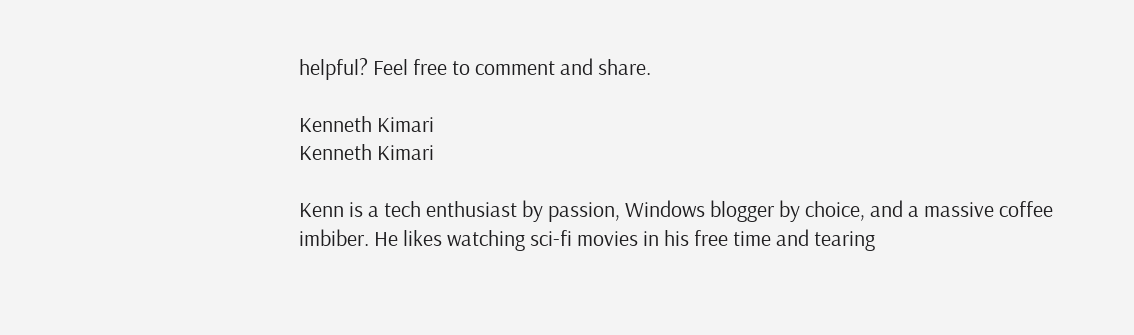helpful? Feel free to comment and share.

Kenneth Kimari
Kenneth Kimari

Kenn is a tech enthusiast by passion, Windows blogger by choice, and a massive coffee imbiber. He likes watching sci-fi movies in his free time and tearing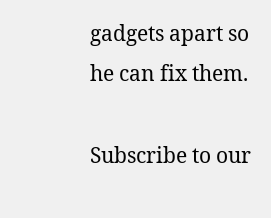gadgets apart so he can fix them.

Subscribe to our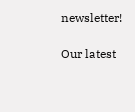newsletter!

Our latest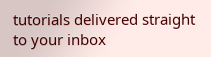tutorials delivered straight to your inbox